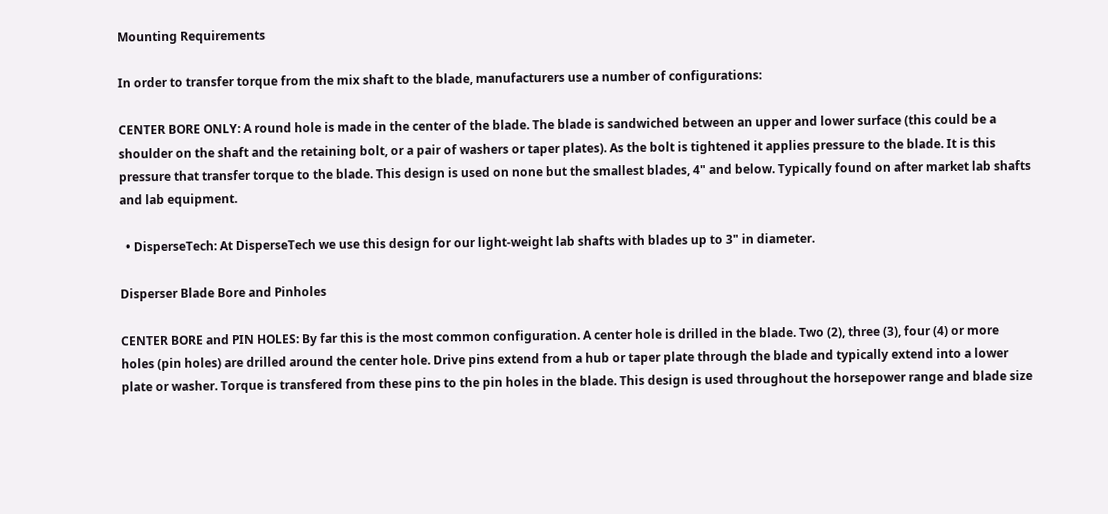Mounting Requirements

In order to transfer torque from the mix shaft to the blade, manufacturers use a number of configurations:

CENTER BORE ONLY: A round hole is made in the center of the blade. The blade is sandwiched between an upper and lower surface (this could be a shoulder on the shaft and the retaining bolt, or a pair of washers or taper plates). As the bolt is tightened it applies pressure to the blade. It is this pressure that transfer torque to the blade. This design is used on none but the smallest blades, 4" and below. Typically found on after market lab shafts and lab equipment.

  • DisperseTech: At DisperseTech we use this design for our light-weight lab shafts with blades up to 3" in diameter.

Disperser Blade Bore and Pinholes

CENTER BORE and PIN HOLES: By far this is the most common configuration. A center hole is drilled in the blade. Two (2), three (3), four (4) or more holes (pin holes) are drilled around the center hole. Drive pins extend from a hub or taper plate through the blade and typically extend into a lower plate or washer. Torque is transfered from these pins to the pin holes in the blade. This design is used throughout the horsepower range and blade size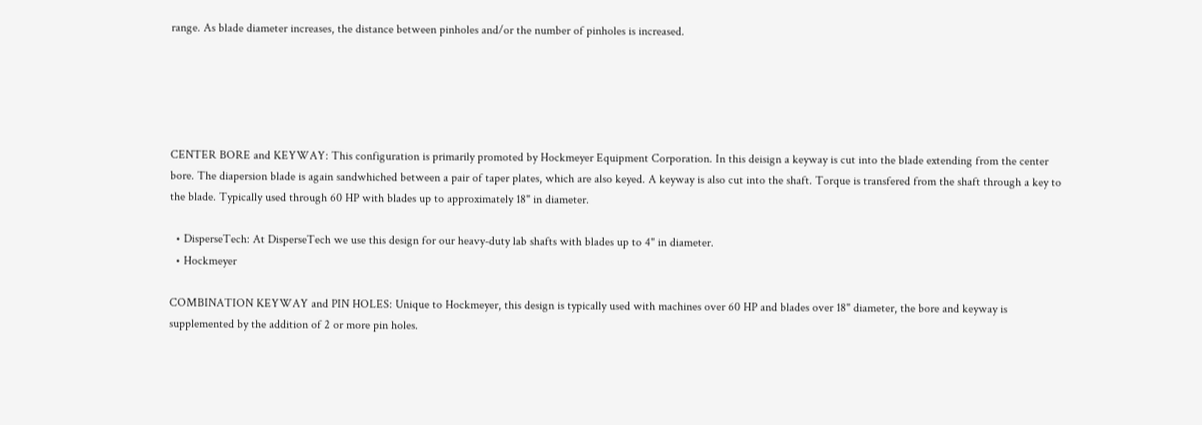range. As blade diameter increases, the distance between pinholes and/or the number of pinholes is increased.





CENTER BORE and KEYWAY: This configuration is primarily promoted by Hockmeyer Equipment Corporation. In this deisign a keyway is cut into the blade extending from the center bore. The diapersion blade is again sandwhiched between a pair of taper plates, which are also keyed. A keyway is also cut into the shaft. Torque is transfered from the shaft through a key to the blade. Typically used through 60 HP with blades up to approximately 18" in diameter.

  • DisperseTech: At DisperseTech we use this design for our heavy-duty lab shafts with blades up to 4" in diameter.
  • Hockmeyer

COMBINATION KEYWAY and PIN HOLES: Unique to Hockmeyer, this design is typically used with machines over 60 HP and blades over 18" diameter, the bore and keyway is supplemented by the addition of 2 or more pin holes.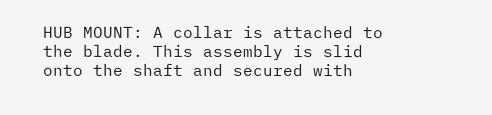HUB MOUNT: A collar is attached to the blade. This assembly is slid onto the shaft and secured with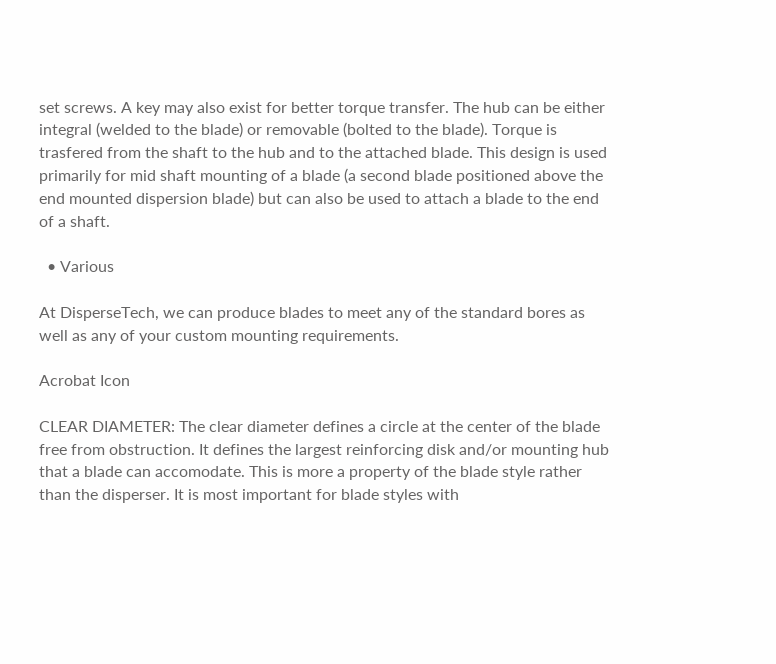set screws. A key may also exist for better torque transfer. The hub can be either integral (welded to the blade) or removable (bolted to the blade). Torque is trasfered from the shaft to the hub and to the attached blade. This design is used primarily for mid shaft mounting of a blade (a second blade positioned above the end mounted dispersion blade) but can also be used to attach a blade to the end of a shaft.

  • Various

At DisperseTech, we can produce blades to meet any of the standard bores as well as any of your custom mounting requirements.

Acrobat Icon

CLEAR DIAMETER: The clear diameter defines a circle at the center of the blade free from obstruction. It defines the largest reinforcing disk and/or mounting hub that a blade can accomodate. This is more a property of the blade style rather than the disperser. It is most important for blade styles with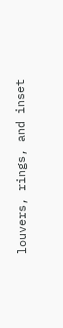louvers, rings, and inset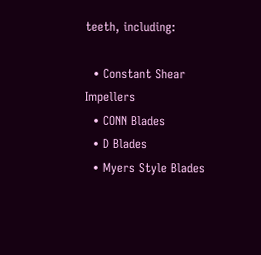teeth, including:

  • Constant Shear Impellers
  • CONN Blades
  • D Blades
  • Myers Style Blades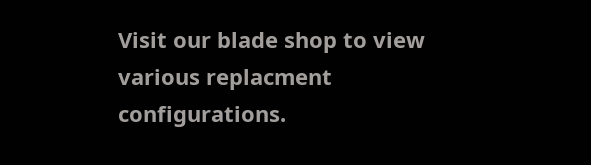Visit our blade shop to view various replacment configurations.